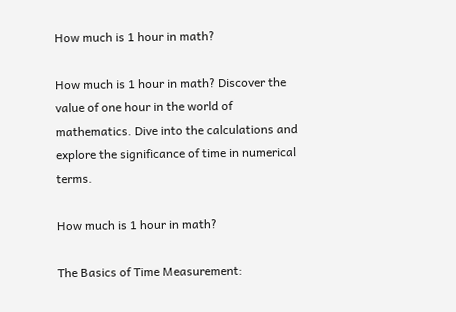How much is 1 hour in math?

How much is 1 hour in math? Discover the value of one hour in the world of mathematics. Dive into the calculations and explore the significance of time in numerical terms.

How much is 1 hour in math?

The Basics of Time Measurement: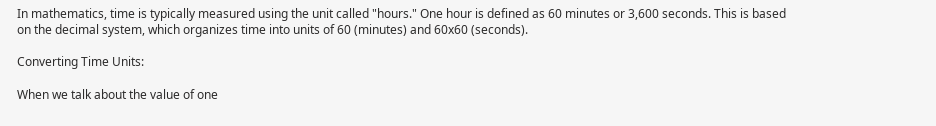In mathematics, time is typically measured using the unit called "hours." One hour is defined as 60 minutes or 3,600 seconds. This is based on the decimal system, which organizes time into units of 60 (minutes) and 60x60 (seconds).

Converting Time Units:

When we talk about the value of one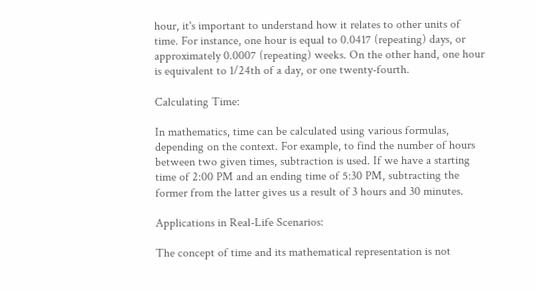hour, it's important to understand how it relates to other units of time. For instance, one hour is equal to 0.0417 (repeating) days, or approximately 0.0007 (repeating) weeks. On the other hand, one hour is equivalent to 1/24th of a day, or one twenty-fourth.

Calculating Time:

In mathematics, time can be calculated using various formulas, depending on the context. For example, to find the number of hours between two given times, subtraction is used. If we have a starting time of 2:00 PM and an ending time of 5:30 PM, subtracting the former from the latter gives us a result of 3 hours and 30 minutes.

Applications in Real-Life Scenarios:

The concept of time and its mathematical representation is not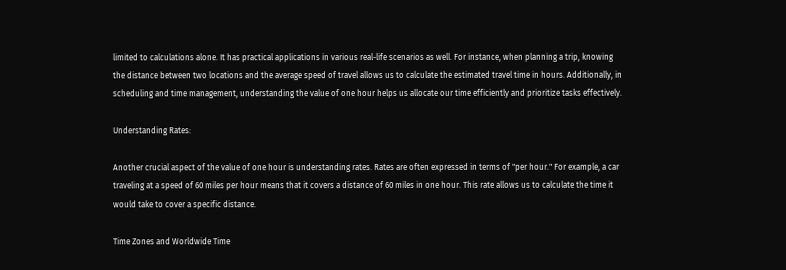limited to calculations alone. It has practical applications in various real-life scenarios as well. For instance, when planning a trip, knowing the distance between two locations and the average speed of travel allows us to calculate the estimated travel time in hours. Additionally, in scheduling and time management, understanding the value of one hour helps us allocate our time efficiently and prioritize tasks effectively.

Understanding Rates:

Another crucial aspect of the value of one hour is understanding rates. Rates are often expressed in terms of "per hour." For example, a car traveling at a speed of 60 miles per hour means that it covers a distance of 60 miles in one hour. This rate allows us to calculate the time it would take to cover a specific distance.

Time Zones and Worldwide Time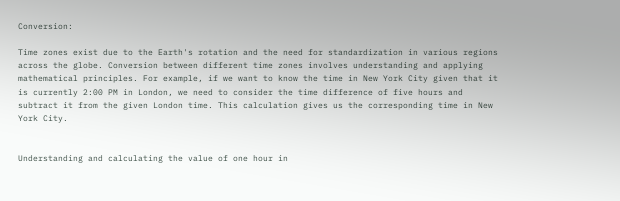Conversion:

Time zones exist due to the Earth's rotation and the need for standardization in various regions across the globe. Conversion between different time zones involves understanding and applying mathematical principles. For example, if we want to know the time in New York City given that it is currently 2:00 PM in London, we need to consider the time difference of five hours and subtract it from the given London time. This calculation gives us the corresponding time in New York City.


Understanding and calculating the value of one hour in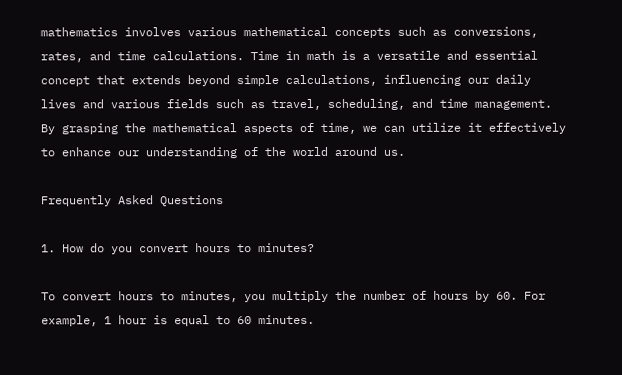mathematics involves various mathematical concepts such as conversions, rates, and time calculations. Time in math is a versatile and essential concept that extends beyond simple calculations, influencing our daily lives and various fields such as travel, scheduling, and time management. By grasping the mathematical aspects of time, we can utilize it effectively to enhance our understanding of the world around us.

Frequently Asked Questions

1. How do you convert hours to minutes?

To convert hours to minutes, you multiply the number of hours by 60. For example, 1 hour is equal to 60 minutes.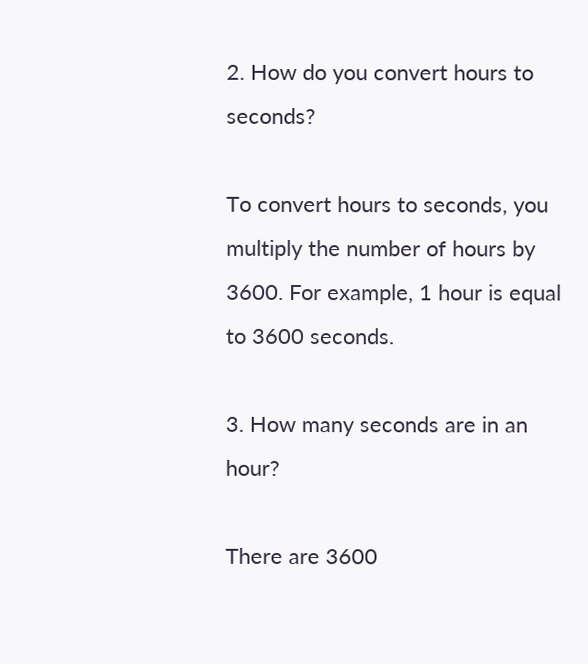2. How do you convert hours to seconds?

To convert hours to seconds, you multiply the number of hours by 3600. For example, 1 hour is equal to 3600 seconds.

3. How many seconds are in an hour?

There are 3600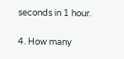seconds in 1 hour.

4. How many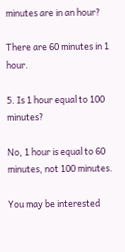minutes are in an hour?

There are 60 minutes in 1 hour.

5. Is 1 hour equal to 100 minutes?

No, 1 hour is equal to 60 minutes, not 100 minutes.

You may be interested